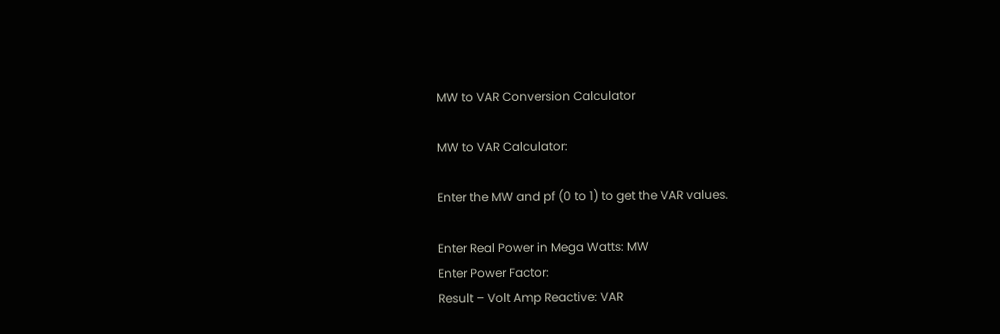MW to VAR Conversion Calculator

MW to VAR Calculator:

Enter the MW and pf (0 to 1) to get the VAR values.

Enter Real Power in Mega Watts: MW
Enter Power Factor:
Result – Volt Amp Reactive: VAR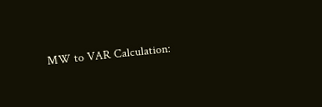MW to VAR Calculation: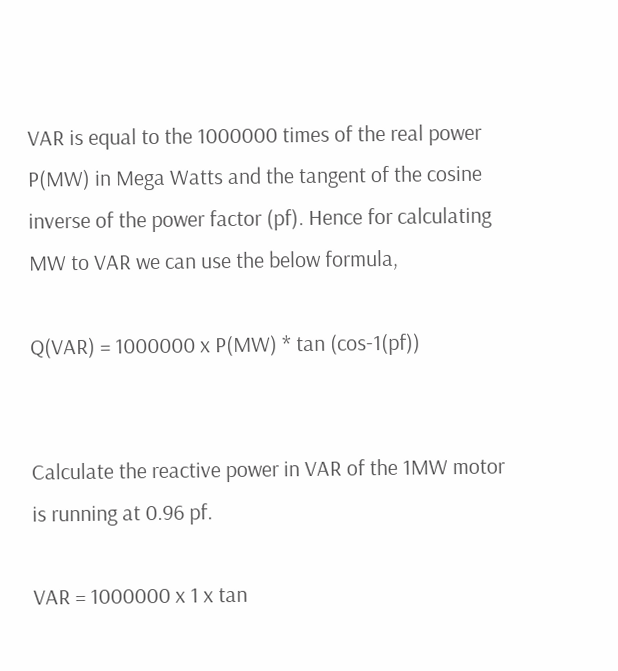VAR is equal to the 1000000 times of the real power P(MW) in Mega Watts and the tangent of the cosine inverse of the power factor (pf). Hence for calculating MW to VAR we can use the below formula,

Q(VAR) = 1000000 x P(MW) * tan (cos-1(pf))


Calculate the reactive power in VAR of the 1MW motor is running at 0.96 pf.

VAR = 1000000 x 1 x tan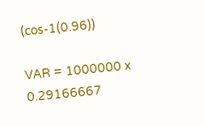(cos-1(0.96))

VAR = 1000000 x 0.29166667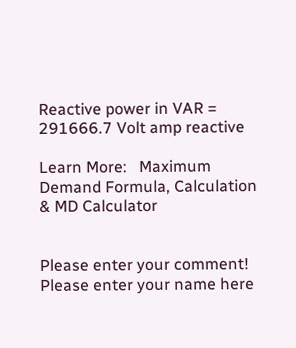Reactive power in VAR = 291666.7 Volt amp reactive

Learn More:   Maximum Demand Formula, Calculation & MD Calculator


Please enter your comment!
Please enter your name here